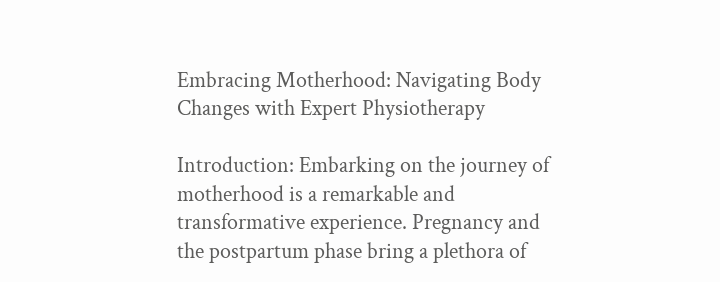Embracing Motherhood: Navigating Body Changes with Expert Physiotherapy

Introduction: Embarking on the journey of motherhood is a remarkable and transformative experience. Pregnancy and the postpartum phase bring a plethora of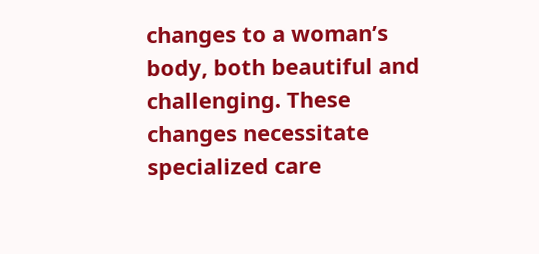changes to a woman’s body, both beautiful and challenging. These changes necessitate specialized care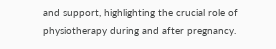and support, highlighting the crucial role of physiotherapy during and after pregnancy.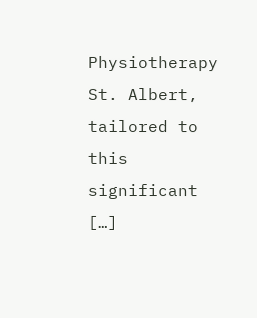Physiotherapy St. Albert, tailored to this significant […]